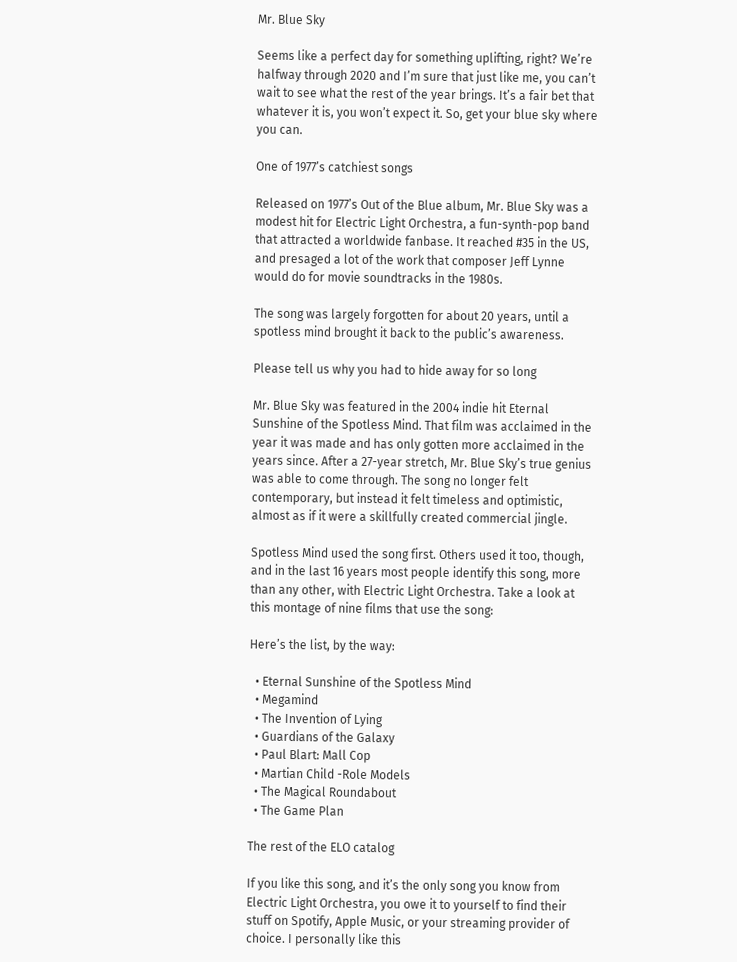Mr. Blue Sky

Seems like a perfect day for something uplifting, right? We’re halfway through 2020 and I’m sure that just like me, you can’t wait to see what the rest of the year brings. It’s a fair bet that whatever it is, you won’t expect it. So, get your blue sky where you can.

One of 1977’s catchiest songs

Released on 1977’s Out of the Blue album, Mr. Blue Sky was a modest hit for Electric Light Orchestra, a fun-synth-pop band that attracted a worldwide fanbase. It reached #35 in the US, and presaged a lot of the work that composer Jeff Lynne would do for movie soundtracks in the 1980s.

The song was largely forgotten for about 20 years, until a spotless mind brought it back to the public’s awareness.

Please tell us why you had to hide away for so long

Mr. Blue Sky was featured in the 2004 indie hit Eternal Sunshine of the Spotless Mind. That film was acclaimed in the year it was made and has only gotten more acclaimed in the years since. After a 27-year stretch, Mr. Blue Sky’s true genius was able to come through. The song no longer felt contemporary, but instead it felt timeless and optimistic, almost as if it were a skillfully created commercial jingle.

Spotless Mind used the song first. Others used it too, though, and in the last 16 years most people identify this song, more than any other, with Electric Light Orchestra. Take a look at this montage of nine films that use the song:

Here’s the list, by the way:

  • Eternal Sunshine of the Spotless Mind
  • Megamind
  • The Invention of Lying
  • Guardians of the Galaxy
  • Paul Blart: Mall Cop
  • Martian Child -Role Models
  • The Magical Roundabout
  • The Game Plan

The rest of the ELO catalog

If you like this song, and it’s the only song you know from Electric Light Orchestra, you owe it to yourself to find their stuff on Spotify, Apple Music, or your streaming provider of choice. I personally like this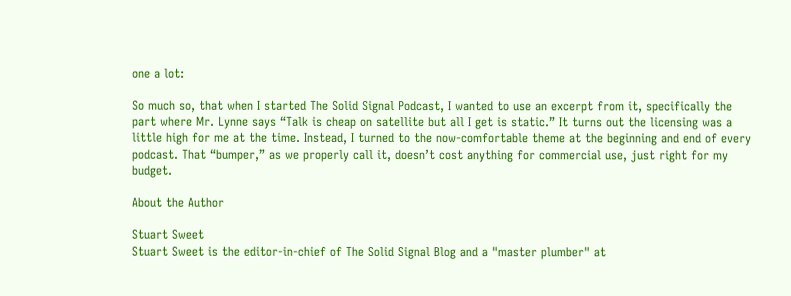one a lot:

So much so, that when I started The Solid Signal Podcast, I wanted to use an excerpt from it, specifically the part where Mr. Lynne says “Talk is cheap on satellite but all I get is static.” It turns out the licensing was a little high for me at the time. Instead, I turned to the now-comfortable theme at the beginning and end of every podcast. That “bumper,” as we properly call it, doesn’t cost anything for commercial use, just right for my budget.

About the Author

Stuart Sweet
Stuart Sweet is the editor-in-chief of The Solid Signal Blog and a "master plumber" at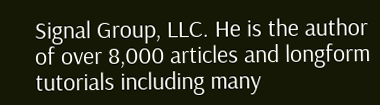Signal Group, LLC. He is the author of over 8,000 articles and longform tutorials including many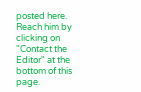posted here. Reach him by clicking on "Contact the Editor" at the bottom of this page.